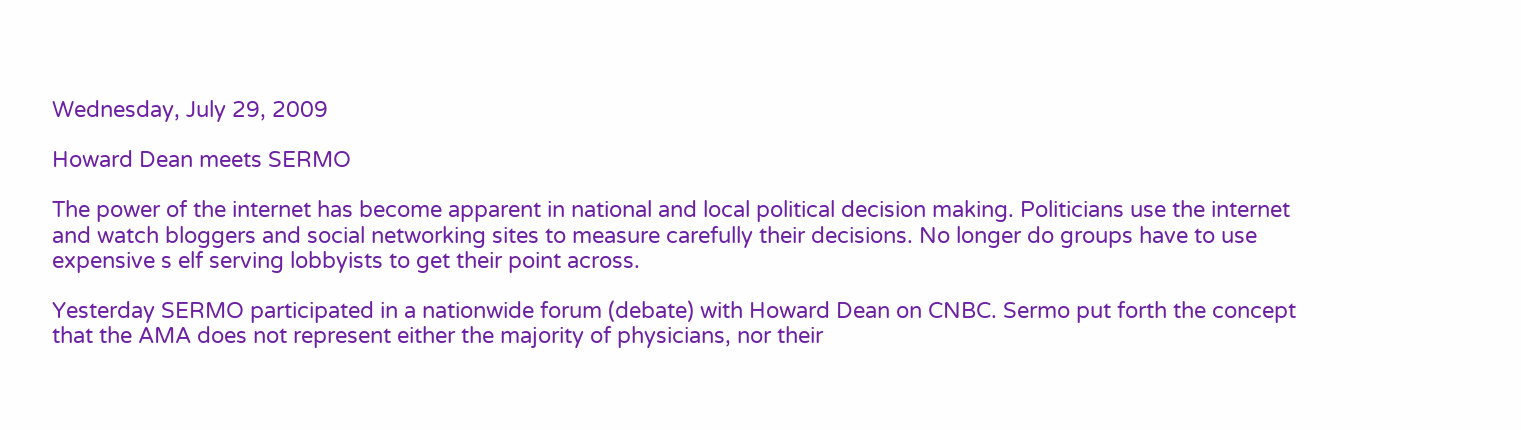Wednesday, July 29, 2009

Howard Dean meets SERMO

The power of the internet has become apparent in national and local political decision making. Politicians use the internet and watch bloggers and social networking sites to measure carefully their decisions. No longer do groups have to use expensive s elf serving lobbyists to get their point across.

Yesterday SERMO participated in a nationwide forum (debate) with Howard Dean on CNBC. Sermo put forth the concept that the AMA does not represent either the majority of physicians, nor their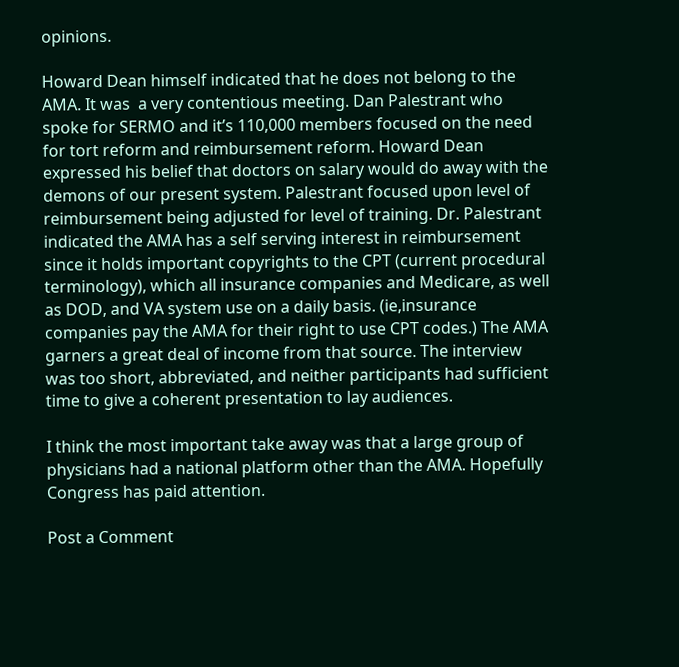opinions.

Howard Dean himself indicated that he does not belong to the AMA. It was  a very contentious meeting. Dan Palestrant who spoke for SERMO and it’s 110,000 members focused on the need for tort reform and reimbursement reform. Howard Dean expressed his belief that doctors on salary would do away with the demons of our present system. Palestrant focused upon level of reimbursement being adjusted for level of training. Dr. Palestrant indicated the AMA has a self serving interest in reimbursement since it holds important copyrights to the CPT (current procedural terminology), which all insurance companies and Medicare, as well as DOD, and VA system use on a daily basis. (ie,insurance companies pay the AMA for their right to use CPT codes.) The AMA garners a great deal of income from that source. The interview was too short, abbreviated, and neither participants had sufficient time to give a coherent presentation to lay audiences.

I think the most important take away was that a large group of physicians had a national platform other than the AMA. Hopefully Congress has paid attention.

Post a Comment